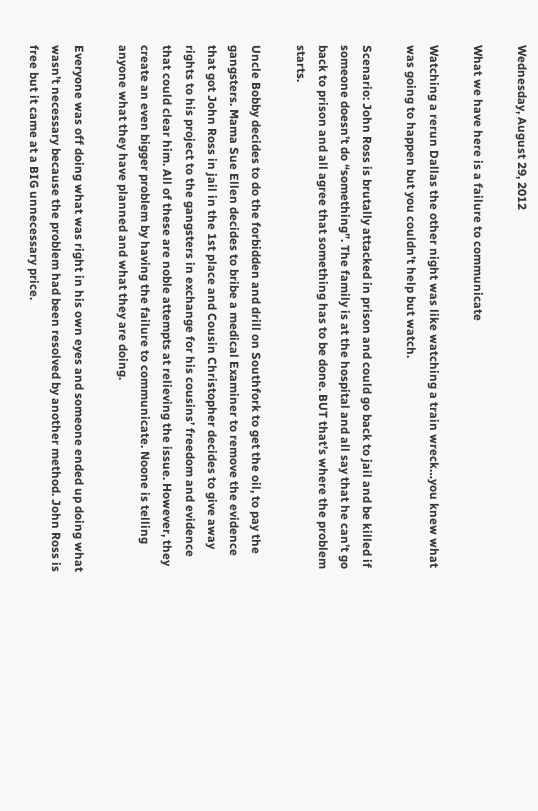Wednesday, August 29, 2012

What we have here is a failure to communicate

Watching a rerun Dallas the other night was like watching a train wreck…you knew what was going to happen but you couldn’t help but watch.

Scenario: John Ross is brutally attacked in prison and could go back to jail and be killed if someone doesn’t do “something”. The family is at the hospital and all say that he can’t go back to prison and all agree that something has to be done. BUT that’s where the problem starts.

Uncle Bobby decides to do the forbidden and drill on Southfork to get the oil, to pay the gangsters. Mama Sue Ellen decides to bribe a medical Examiner to remove the evidence that got John Ross in jail in the 1st place and Cousin Christopher decides to give away rights to his project to the gangsters in exchange for his cousins’ freedom and evidence that could clear him. All of these are noble attempts at relieving the issue. However, they create an even bigger problem by having the failure to communicate. Noone is telling anyone what they have planned and what they are doing.

Everyone was off doing what was right in his own eyes and someone ended up doing what wasn’t necessary because the problem had been resolved by another method. John Ross is free but it came at a BIG unnecessary price.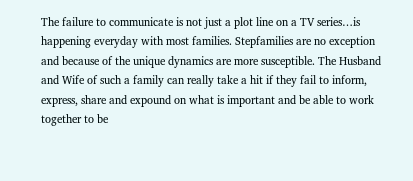The failure to communicate is not just a plot line on a TV series…is happening everyday with most families. Stepfamilies are no exception and because of the unique dynamics are more susceptible. The Husband and Wife of such a family can really take a hit if they fail to inform, express, share and expound on what is important and be able to work together to be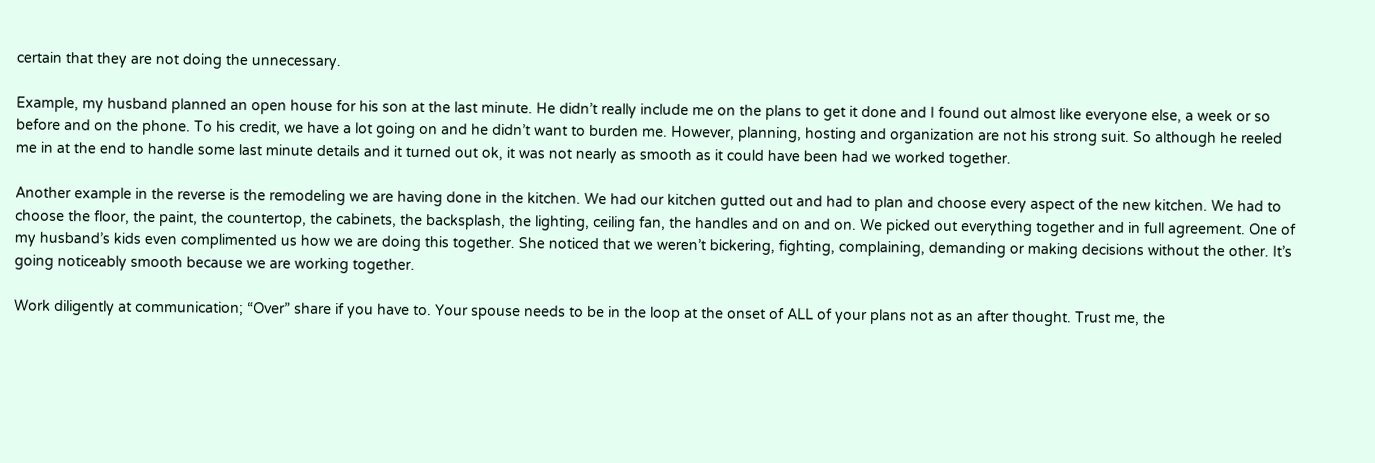certain that they are not doing the unnecessary.

Example, my husband planned an open house for his son at the last minute. He didn’t really include me on the plans to get it done and I found out almost like everyone else, a week or so before and on the phone. To his credit, we have a lot going on and he didn’t want to burden me. However, planning, hosting and organization are not his strong suit. So although he reeled me in at the end to handle some last minute details and it turned out ok, it was not nearly as smooth as it could have been had we worked together.

Another example in the reverse is the remodeling we are having done in the kitchen. We had our kitchen gutted out and had to plan and choose every aspect of the new kitchen. We had to choose the floor, the paint, the countertop, the cabinets, the backsplash, the lighting, ceiling fan, the handles and on and on. We picked out everything together and in full agreement. One of my husband’s kids even complimented us how we are doing this together. She noticed that we weren’t bickering, fighting, complaining, demanding or making decisions without the other. It’s going noticeably smooth because we are working together.

Work diligently at communication; “Over” share if you have to. Your spouse needs to be in the loop at the onset of ALL of your plans not as an after thought. Trust me, the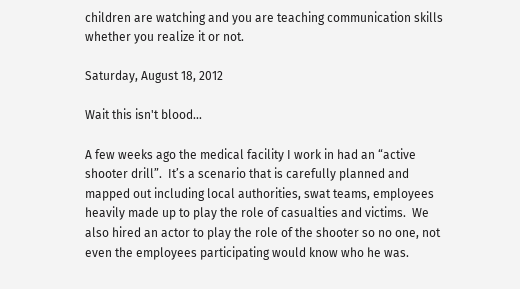children are watching and you are teaching communication skills whether you realize it or not.

Saturday, August 18, 2012

Wait this isn't blood...

A few weeks ago the medical facility I work in had an “active shooter drill”.  It’s a scenario that is carefully planned and mapped out including local authorities, swat teams, employees heavily made up to play the role of casualties and victims.  We also hired an actor to play the role of the shooter so no one, not even the employees participating would know who he was.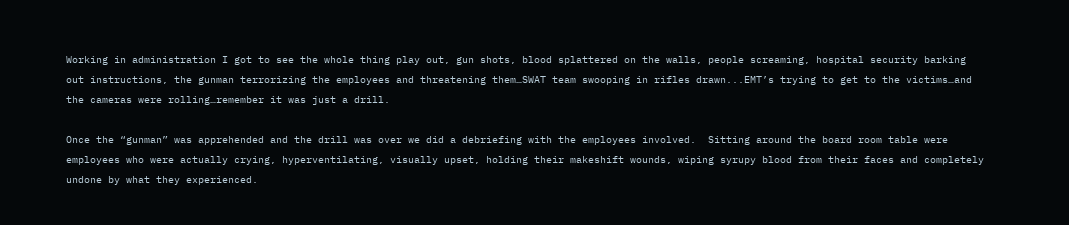Working in administration I got to see the whole thing play out, gun shots, blood splattered on the walls, people screaming, hospital security barking out instructions, the gunman terrorizing the employees and threatening them…SWAT team swooping in rifles drawn...EMT’s trying to get to the victims…and the cameras were rolling…remember it was just a drill.

Once the “gunman” was apprehended and the drill was over we did a debriefing with the employees involved.  Sitting around the board room table were employees who were actually crying, hyperventilating, visually upset, holding their makeshift wounds, wiping syrupy blood from their faces and completely undone by what they experienced.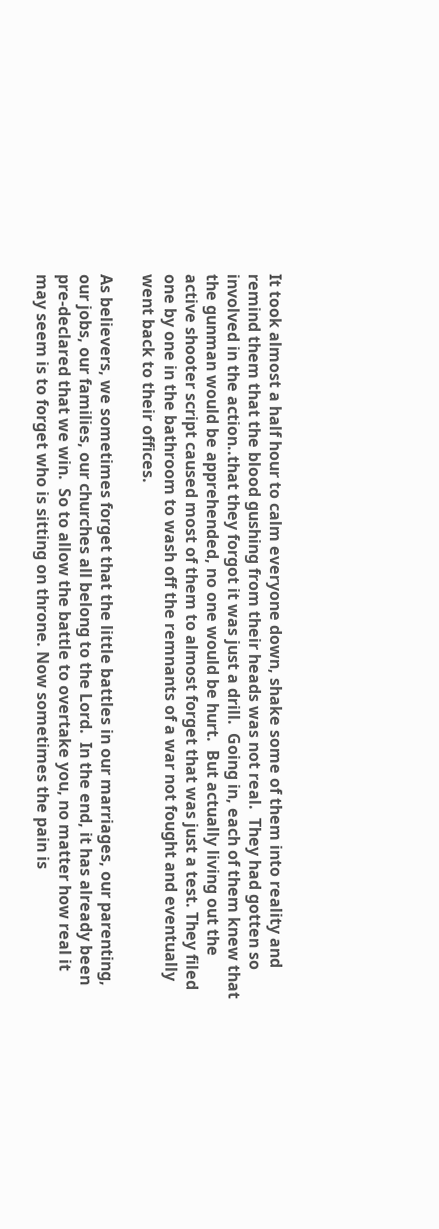It took almost a half hour to calm everyone down, shake some of them into reality and remind them that the blood gushing from their heads was not real.  They had gotten so involved in the action..that they forgot it was just a drill.  Going in, each of them knew that the gunman would be apprehended, no one would be hurt.  But actually living out the active shooter script caused most of them to almost forget that was just a test. They filed one by one in the bathroom to wash off the remnants of a war not fought and eventually went back to their offices.

As believers, we sometimes forget that the little battles in our marriages, our parenting, our jobs, our families, our churches all belong to the Lord.  In the end, it has already been pre-declared that we win.  So to allow the battle to overtake you, no matter how real it may seem is to forget who is sitting on throne. Now sometimes the pain is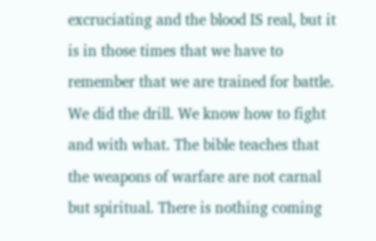excruciating and the blood IS real, but it is in those times that we have to remember that we are trained for battle. We did the drill. We know how to fight and with what. The bible teaches that the weapons of warfare are not carnal but spiritual. There is nothing coming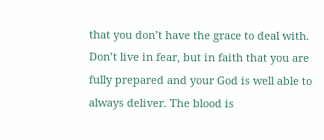that you don’t have the grace to deal with. Don’t live in fear, but in faith that you are fully prepared and your God is well able to always deliver. The blood is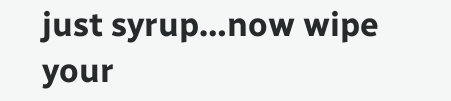just syrup…now wipe your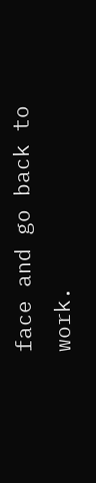face and go back to work.